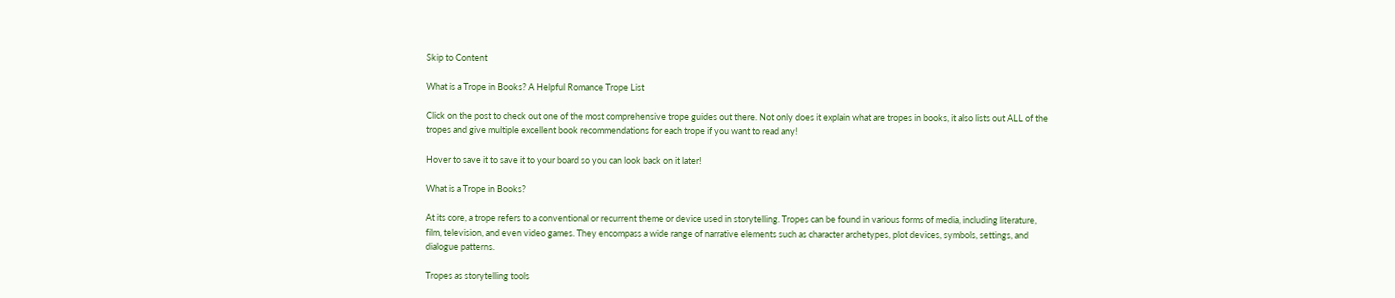Skip to Content

What is a Trope in Books? A Helpful Romance Trope List

Click on the post to check out one of the most comprehensive trope guides out there. Not only does it explain what are tropes in books, it also lists out ALL of the tropes and give multiple excellent book recommendations for each trope if you want to read any!

Hover to save it to save it to your board so you can look back on it later!

What is a Trope in Books?

At its core, a trope refers to a conventional or recurrent theme or device used in storytelling. Tropes can be found in various forms of media, including literature, film, television, and even video games. They encompass a wide range of narrative elements such as character archetypes, plot devices, symbols, settings, and dialogue patterns.

Tropes as storytelling tools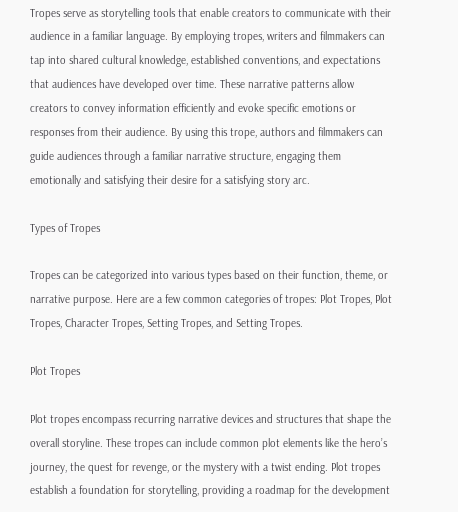Tropes serve as storytelling tools that enable creators to communicate with their audience in a familiar language. By employing tropes, writers and filmmakers can tap into shared cultural knowledge, established conventions, and expectations that audiences have developed over time. These narrative patterns allow creators to convey information efficiently and evoke specific emotions or responses from their audience. By using this trope, authors and filmmakers can guide audiences through a familiar narrative structure, engaging them emotionally and satisfying their desire for a satisfying story arc.

Types of Tropes

Tropes can be categorized into various types based on their function, theme, or narrative purpose. Here are a few common categories of tropes: Plot Tropes, Plot Tropes, Character Tropes, Setting Tropes, and Setting Tropes.

Plot Tropes

Plot tropes encompass recurring narrative devices and structures that shape the overall storyline. These tropes can include common plot elements like the hero’s journey, the quest for revenge, or the mystery with a twist ending. Plot tropes establish a foundation for storytelling, providing a roadmap for the development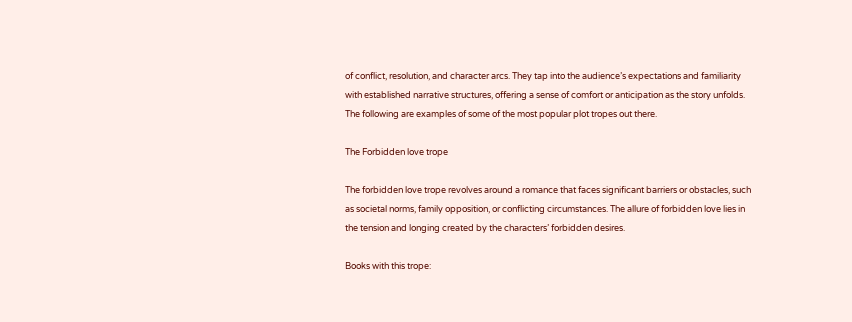of conflict, resolution, and character arcs. They tap into the audience’s expectations and familiarity with established narrative structures, offering a sense of comfort or anticipation as the story unfolds. The following are examples of some of the most popular plot tropes out there.

The Forbidden love trope

The forbidden love trope revolves around a romance that faces significant barriers or obstacles, such as societal norms, family opposition, or conflicting circumstances. The allure of forbidden love lies in the tension and longing created by the characters’ forbidden desires.

Books with this trope: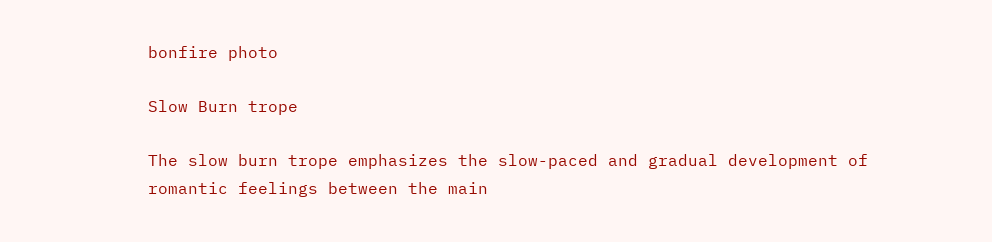bonfire photo

Slow Burn trope

The slow burn trope emphasizes the slow-paced and gradual development of romantic feelings between the main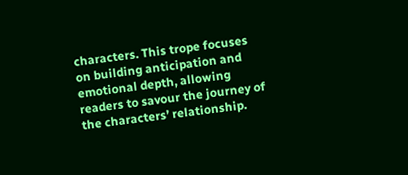characters. This trope focuses on building anticipation and emotional depth, allowing readers to savour the journey of the characters’ relationship.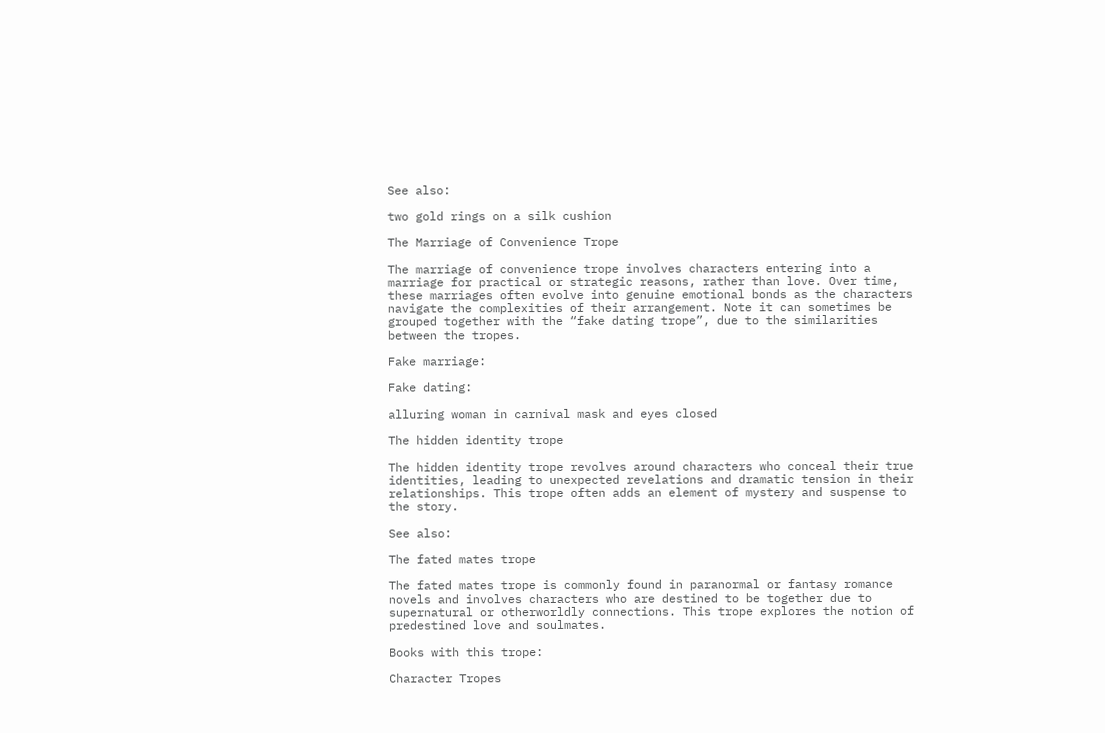See also:

two gold rings on a silk cushion

The Marriage of Convenience Trope

The marriage of convenience trope involves characters entering into a marriage for practical or strategic reasons, rather than love. Over time, these marriages often evolve into genuine emotional bonds as the characters navigate the complexities of their arrangement. Note it can sometimes be grouped together with the “fake dating trope”, due to the similarities between the tropes.

Fake marriage:

Fake dating:

alluring woman in carnival mask and eyes closed

The hidden identity trope

The hidden identity trope revolves around characters who conceal their true identities, leading to unexpected revelations and dramatic tension in their relationships. This trope often adds an element of mystery and suspense to the story.

See also:

The fated mates trope

The fated mates trope is commonly found in paranormal or fantasy romance novels and involves characters who are destined to be together due to supernatural or otherworldly connections. This trope explores the notion of predestined love and soulmates.

Books with this trope:

Character Tropes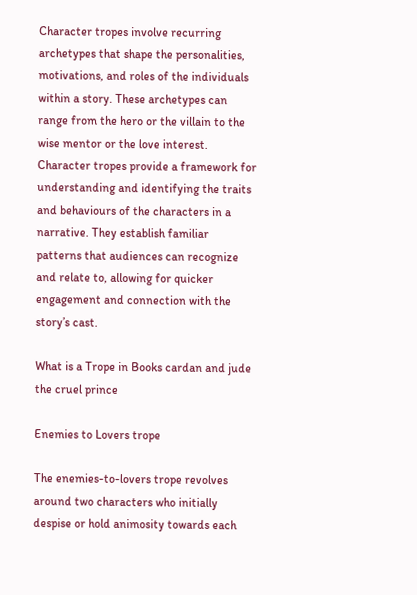Character tropes involve recurring archetypes that shape the personalities, motivations, and roles of the individuals within a story. These archetypes can range from the hero or the villain to the wise mentor or the love interest. Character tropes provide a framework for understanding and identifying the traits and behaviours of the characters in a narrative. They establish familiar patterns that audiences can recognize and relate to, allowing for quicker engagement and connection with the story’s cast.

What is a Trope in Books cardan and jude the cruel prince

Enemies to Lovers trope

The enemies-to-lovers trope revolves around two characters who initially despise or hold animosity towards each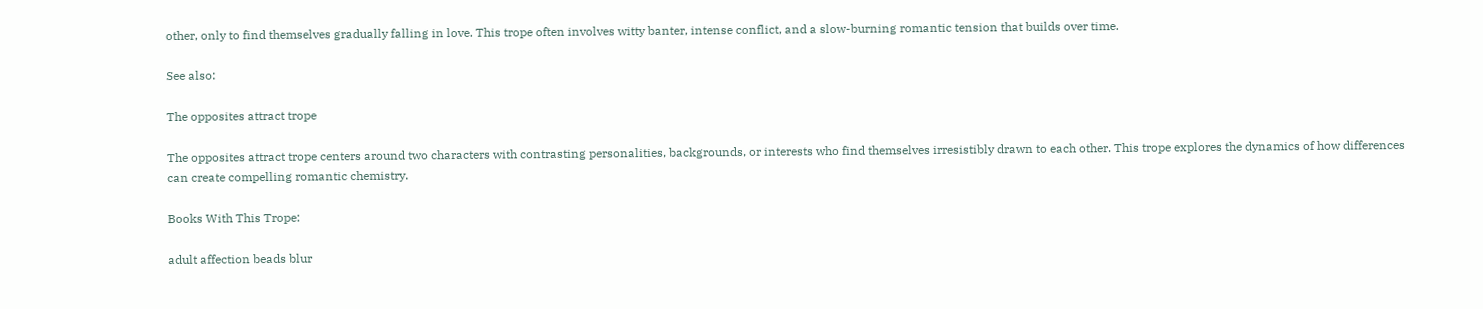other, only to find themselves gradually falling in love. This trope often involves witty banter, intense conflict, and a slow-burning romantic tension that builds over time.

See also:

The opposites attract trope

The opposites attract trope centers around two characters with contrasting personalities, backgrounds, or interests who find themselves irresistibly drawn to each other. This trope explores the dynamics of how differences can create compelling romantic chemistry.

Books With This Trope:

adult affection beads blur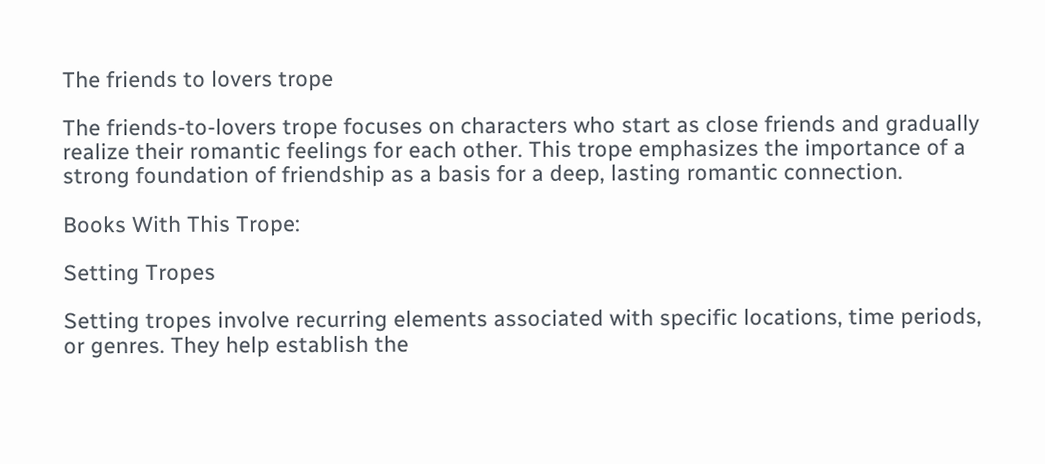The friends to lovers trope

The friends-to-lovers trope focuses on characters who start as close friends and gradually realize their romantic feelings for each other. This trope emphasizes the importance of a strong foundation of friendship as a basis for a deep, lasting romantic connection.

Books With This Trope:

Setting Tropes

Setting tropes involve recurring elements associated with specific locations, time periods, or genres. They help establish the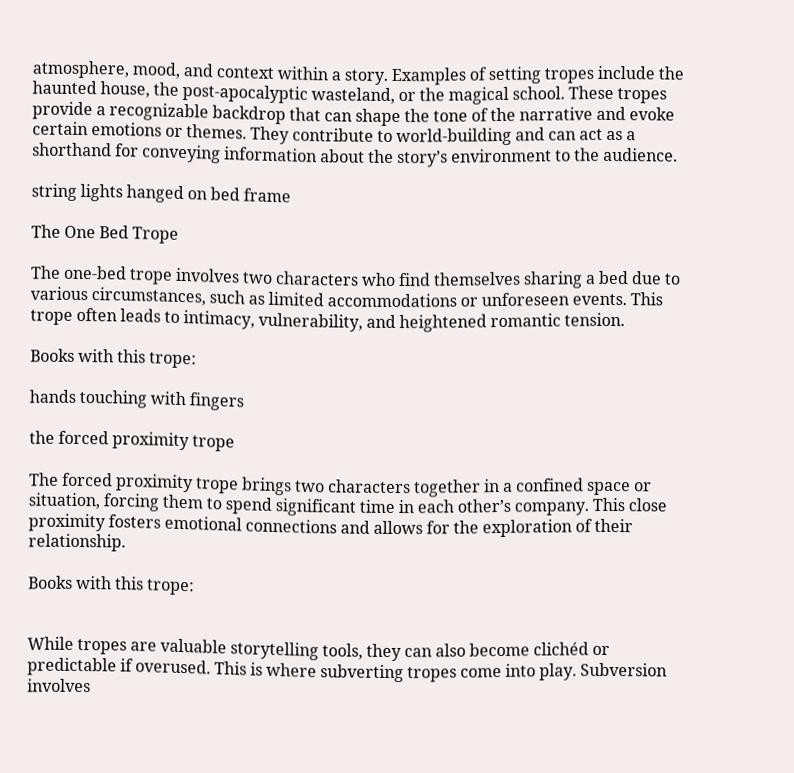atmosphere, mood, and context within a story. Examples of setting tropes include the haunted house, the post-apocalyptic wasteland, or the magical school. These tropes provide a recognizable backdrop that can shape the tone of the narrative and evoke certain emotions or themes. They contribute to world-building and can act as a shorthand for conveying information about the story’s environment to the audience.

string lights hanged on bed frame

The One Bed Trope

The one-bed trope involves two characters who find themselves sharing a bed due to various circumstances, such as limited accommodations or unforeseen events. This trope often leads to intimacy, vulnerability, and heightened romantic tension.

Books with this trope:

hands touching with fingers

the forced proximity trope

The forced proximity trope brings two characters together in a confined space or situation, forcing them to spend significant time in each other’s company. This close proximity fosters emotional connections and allows for the exploration of their relationship.

Books with this trope:


While tropes are valuable storytelling tools, they can also become clichéd or predictable if overused. This is where subverting tropes come into play. Subversion involves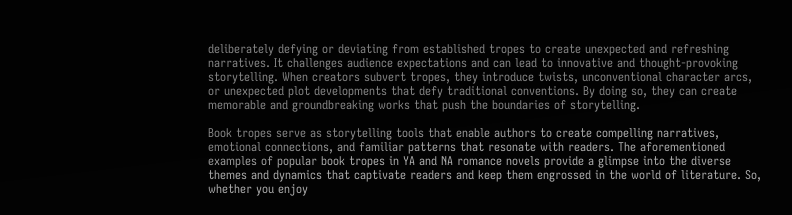deliberately defying or deviating from established tropes to create unexpected and refreshing narratives. It challenges audience expectations and can lead to innovative and thought-provoking storytelling. When creators subvert tropes, they introduce twists, unconventional character arcs, or unexpected plot developments that defy traditional conventions. By doing so, they can create memorable and groundbreaking works that push the boundaries of storytelling.

Book tropes serve as storytelling tools that enable authors to create compelling narratives, emotional connections, and familiar patterns that resonate with readers. The aforementioned examples of popular book tropes in YA and NA romance novels provide a glimpse into the diverse themes and dynamics that captivate readers and keep them engrossed in the world of literature. So, whether you enjoy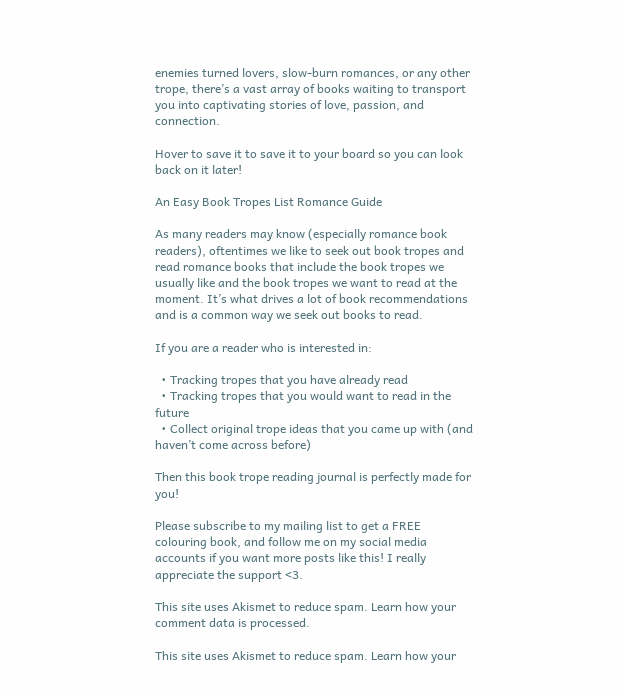enemies turned lovers, slow-burn romances, or any other trope, there’s a vast array of books waiting to transport you into captivating stories of love, passion, and connection.

Hover to save it to save it to your board so you can look back on it later!

An Easy Book Tropes List Romance Guide

As many readers may know (especially romance book readers), oftentimes we like to seek out book tropes and read romance books that include the book tropes we usually like and the book tropes we want to read at the moment. It’s what drives a lot of book recommendations and is a common way we seek out books to read.

If you are a reader who is interested in:

  • Tracking tropes that you have already read
  • Tracking tropes that you would want to read in the future
  • Collect original trope ideas that you came up with (and haven’t come across before)

Then this book trope reading journal is perfectly made for you!

Please subscribe to my mailing list to get a FREE colouring book, and follow me on my social media accounts if you want more posts like this! I really appreciate the support <3.

This site uses Akismet to reduce spam. Learn how your comment data is processed.

This site uses Akismet to reduce spam. Learn how your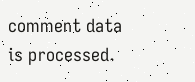comment data is processed.